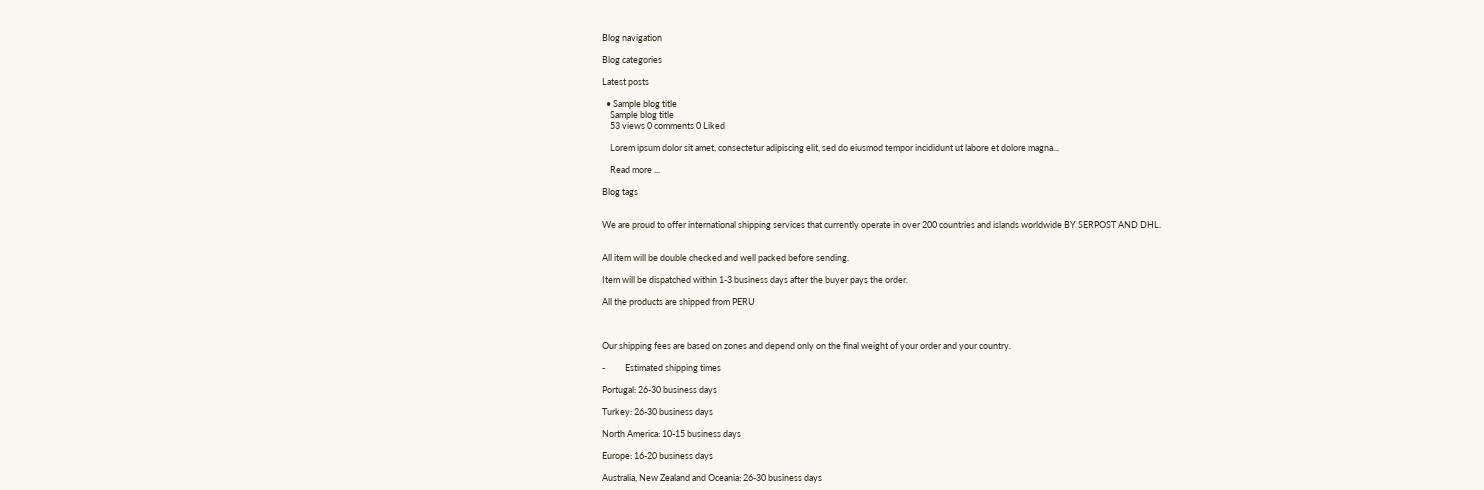Blog navigation

Blog categories

Latest posts

  • Sample blog title
    Sample blog title
    53 views 0 comments 0 Liked

    Lorem ipsum dolor sit amet, consectetur adipiscing elit, sed do eiusmod tempor incididunt ut labore et dolore magna...

    Read more ...

Blog tags


We are proud to offer international shipping services that currently operate in over 200 countries and islands worldwide BY SERPOST AND DHL.


All item will be double checked and well packed before sending.

Item will be dispatched within 1-3 business days after the buyer pays the order.

All the products are shipped from PERU



Our shipping fees are based on zones and depend only on the final weight of your order and your country.

-          Estimated shipping times

Portugal: 26-30 business days

Turkey: 26-30 business days

North America: 10-15 business days

Europe: 16-20 business days

Australia, New Zealand and Oceania: 26-30 business days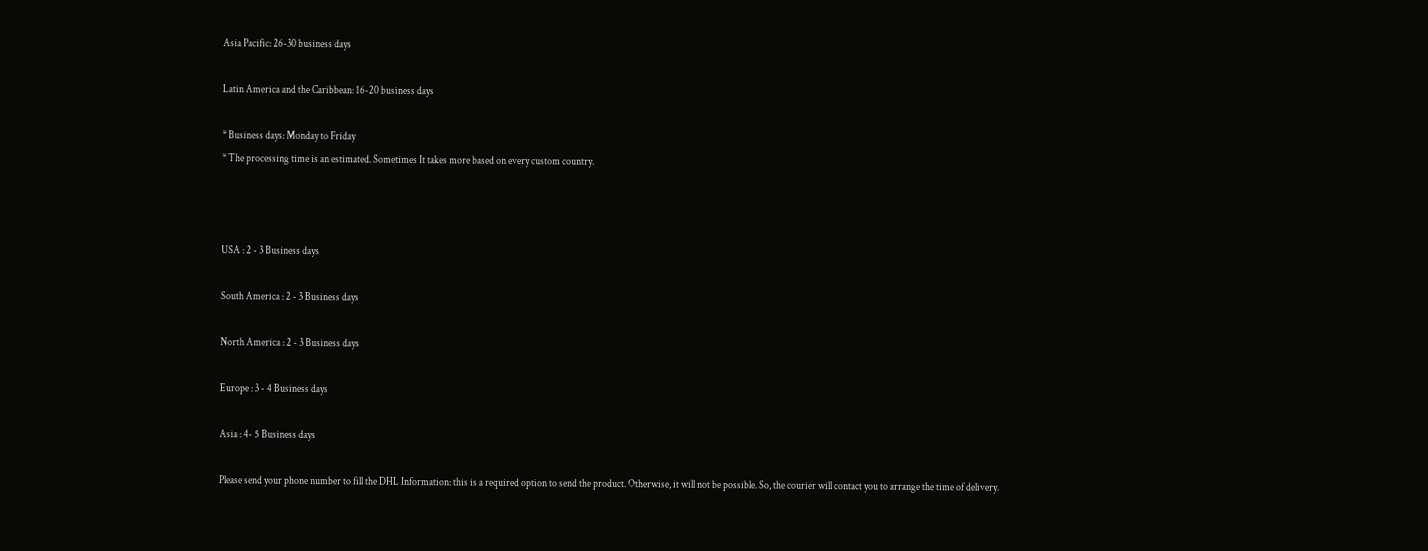Asia Pacific: 26-30 business days

Latin America and the Caribbean: 16-20 business days

* Business days: Monday to Friday
* The processing time is an estimated. Sometimes It takes more based on every custom country.



USA : 2 - 3 Business days

South America : 2 - 3 Business days

North America : 2 - 3 Business days

Europe : 3 - 4 Business days

Asia : 4- 5 Business days

Please send your phone number to fill the DHL Information: this is a required option to send the product. Otherwise, it will not be possible. So, the courier will contact you to arrange the time of delivery.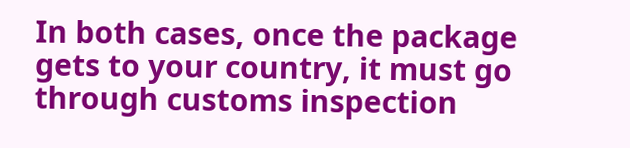In both cases, once the package gets to your country, it must go through customs inspection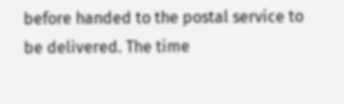before handed to the postal service to be delivered. The time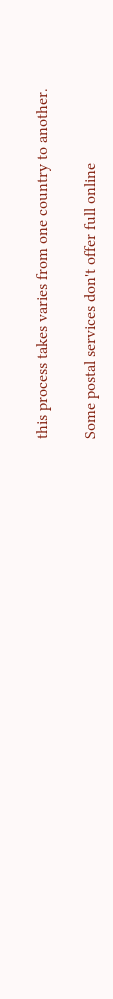this process takes varies from one country to another.

Some postal services don't offer full online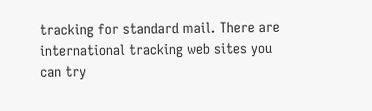tracking for standard mail. There are international tracking web sites you can try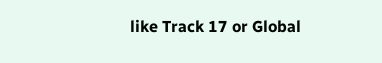like Track 17 or Global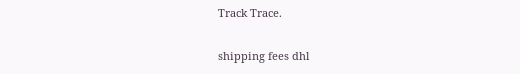Track Trace.

shipping fees dhl